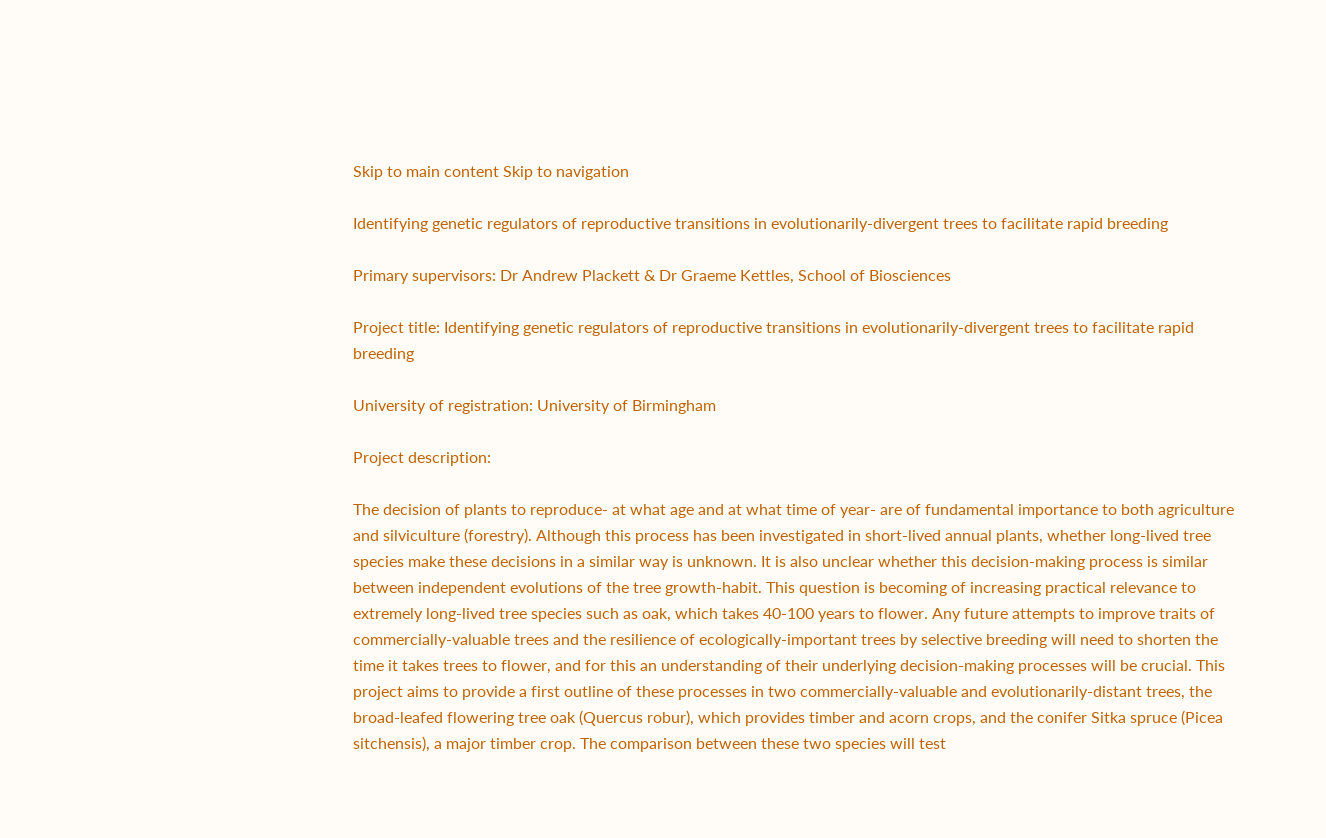Skip to main content Skip to navigation

Identifying genetic regulators of reproductive transitions in evolutionarily-divergent trees to facilitate rapid breeding

Primary supervisors: Dr Andrew Plackett & Dr Graeme Kettles, School of Biosciences

Project title: Identifying genetic regulators of reproductive transitions in evolutionarily-divergent trees to facilitate rapid breeding

University of registration: University of Birmingham

Project description:

The decision of plants to reproduce- at what age and at what time of year- are of fundamental importance to both agriculture and silviculture (forestry). Although this process has been investigated in short-lived annual plants, whether long-lived tree species make these decisions in a similar way is unknown. It is also unclear whether this decision-making process is similar between independent evolutions of the tree growth-habit. This question is becoming of increasing practical relevance to extremely long-lived tree species such as oak, which takes 40-100 years to flower. Any future attempts to improve traits of commercially-valuable trees and the resilience of ecologically-important trees by selective breeding will need to shorten the time it takes trees to flower, and for this an understanding of their underlying decision-making processes will be crucial. This project aims to provide a first outline of these processes in two commercially-valuable and evolutionarily-distant trees, the broad-leafed flowering tree oak (Quercus robur), which provides timber and acorn crops, and the conifer Sitka spruce (Picea sitchensis), a major timber crop. The comparison between these two species will test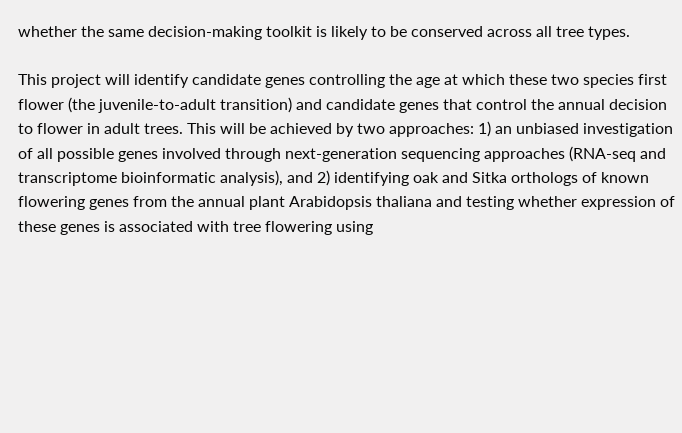whether the same decision-making toolkit is likely to be conserved across all tree types.

This project will identify candidate genes controlling the age at which these two species first flower (the juvenile-to-adult transition) and candidate genes that control the annual decision to flower in adult trees. This will be achieved by two approaches: 1) an unbiased investigation of all possible genes involved through next-generation sequencing approaches (RNA-seq and transcriptome bioinformatic analysis), and 2) identifying oak and Sitka orthologs of known flowering genes from the annual plant Arabidopsis thaliana and testing whether expression of these genes is associated with tree flowering using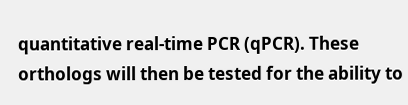quantitative real-time PCR (qPCR). These orthologs will then be tested for the ability to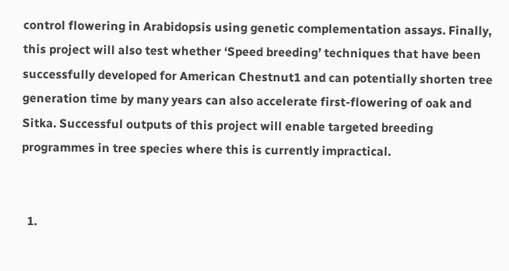control flowering in Arabidopsis using genetic complementation assays. Finally, this project will also test whether ‘Speed breeding’ techniques that have been successfully developed for American Chestnut1 and can potentially shorten tree generation time by many years can also accelerate first-flowering of oak and Sitka. Successful outputs of this project will enable targeted breeding programmes in tree species where this is currently impractical.


  1.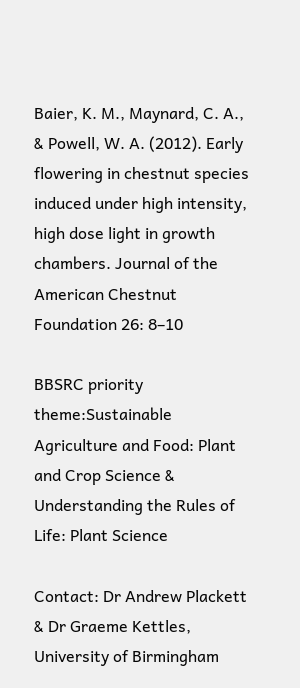Baier, K. M., Maynard, C. A., & Powell, W. A. (2012). Early flowering in chestnut species induced under high intensity, high dose light in growth chambers. Journal of the American Chestnut Foundation 26: 8–10

BBSRC priority theme:Sustainable Agriculture and Food: Plant and Crop Science & Understanding the Rules of Life: Plant Science

Contact: Dr Andrew Plackett & Dr Graeme Kettles, University of Birmingham